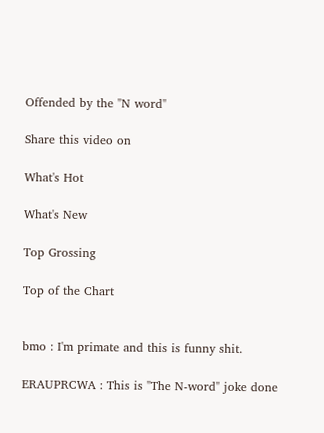Offended by the "N word"

Share this video on

What's Hot

What's New

Top Grossing

Top of the Chart


bmo : I'm primate and this is funny shit.

ERAUPRCWA : This is "The N-word" joke done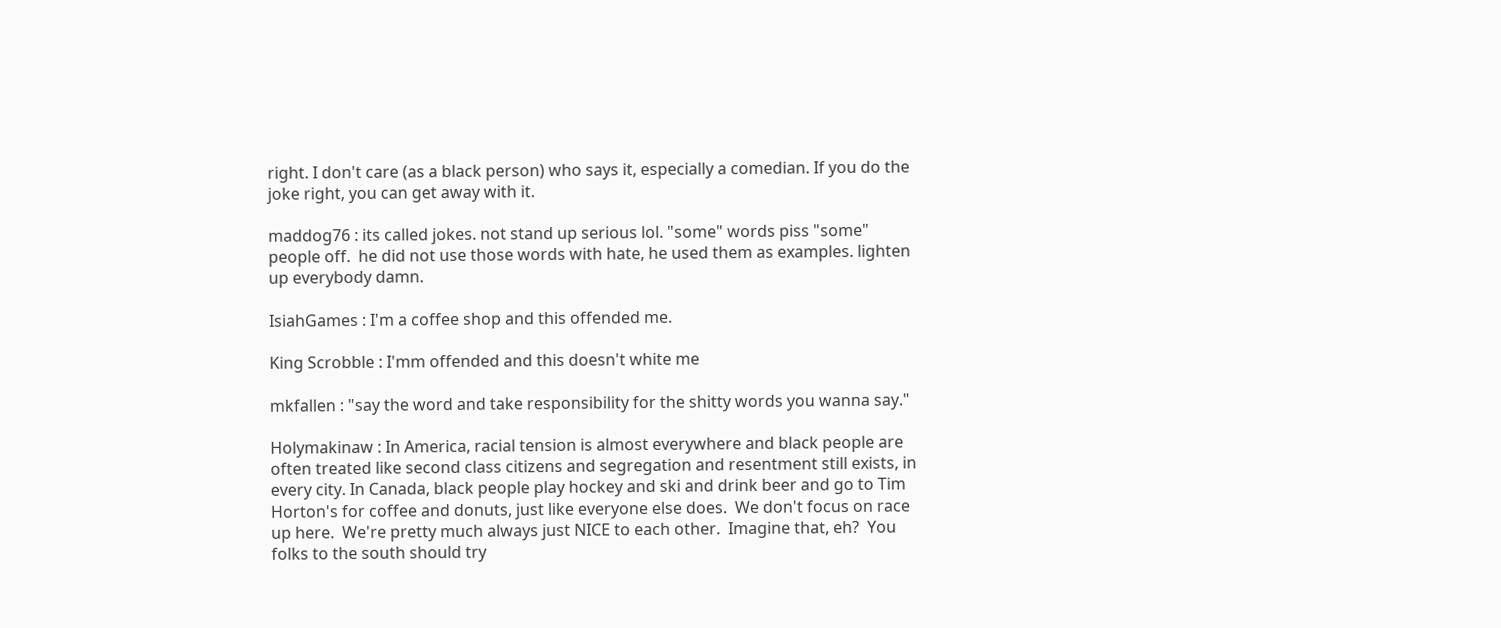right. I don't care (as a black person) who says it, especially a comedian. If you do the joke right, you can get away with it.

maddog76 : its called jokes. not stand up serious lol. "some" words piss "some" people off.  he did not use those words with hate, he used them as examples. lighten up everybody damn.

IsiahGames : I'm a coffee shop and this offended me.

King Scrobble : I'mm offended and this doesn't white me

mkfallen : "say the word and take responsibility for the shitty words you wanna say."

Holymakinaw : In America, racial tension is almost everywhere and black people are often treated like second class citizens and segregation and resentment still exists, in every city. In Canada, black people play hockey and ski and drink beer and go to Tim Horton's for coffee and donuts, just like everyone else does.  We don't focus on race up here.  We're pretty much always just NICE to each other.  Imagine that, eh?  You folks to the south should try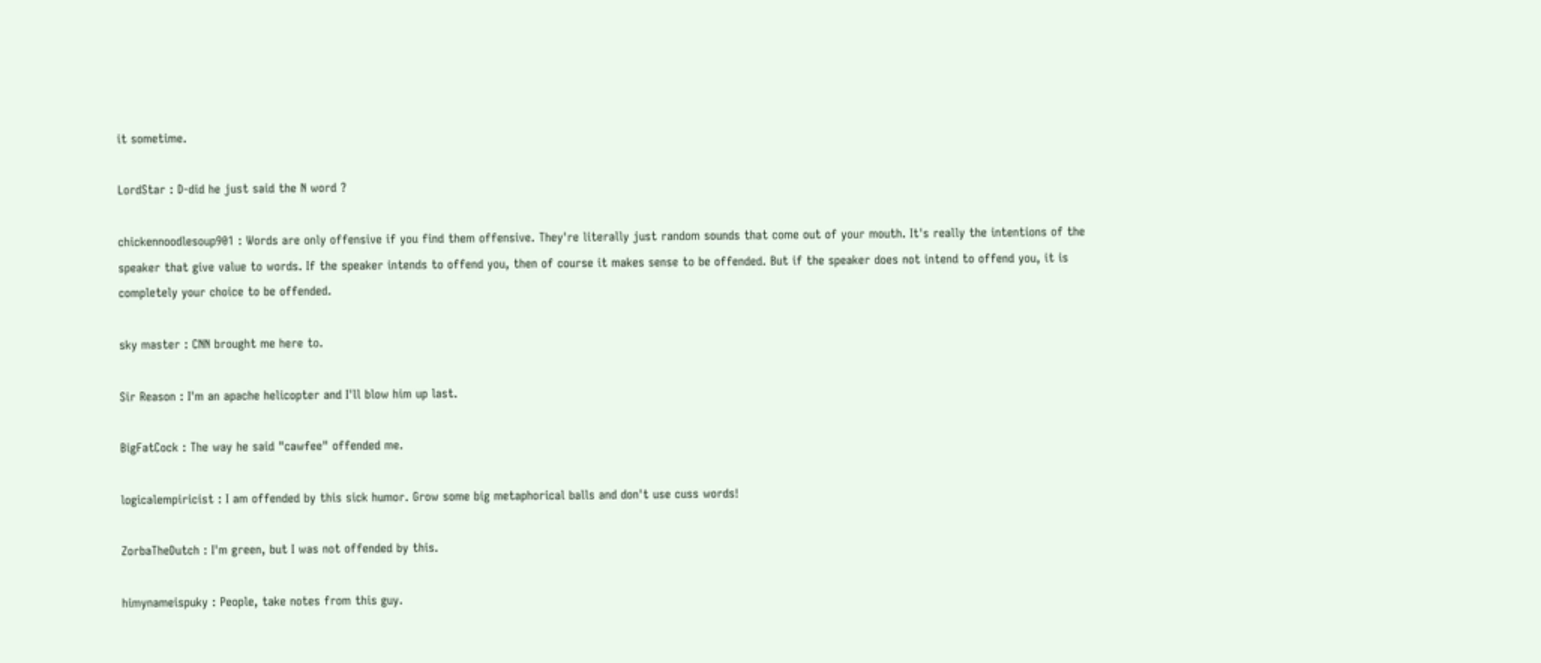it sometime.

LordStar : D-did he just said the N word ?

chickennoodlesoup901 : Words are only offensive if you find them offensive. They're literally just random sounds that come out of your mouth. It's really the intentions of the speaker that give value to words. If the speaker intends to offend you, then of course it makes sense to be offended. But if the speaker does not intend to offend you, it is completely your choice to be offended.

sky master : CNN brought me here to.

Sir Reason : I'm an apache helicopter and I'll blow him up last.

BigFatCock : The way he said "cawfee" offended me.

logicalempiricist : I am offended by this sick humor. Grow some big metaphorical balls and don't use cuss words!

ZorbaTheDutch : I'm green, but I was not offended by this.

himynameispuky : People, take notes from this guy.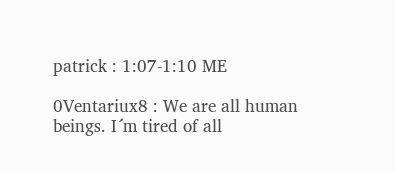patrick : 1:07-1:10 ME

0Ventariux8 : We are all human beings. I´m tired of all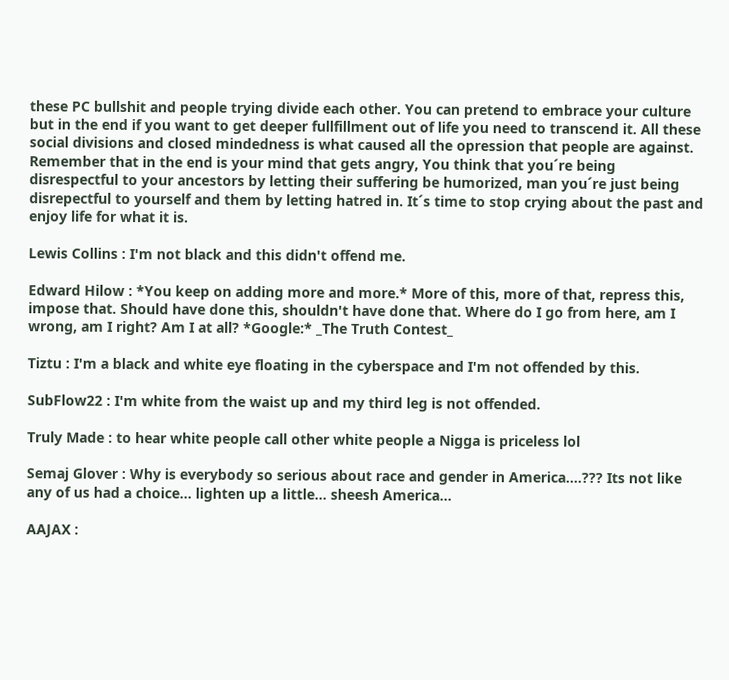these PC bullshit and people trying divide each other. You can pretend to embrace your culture but in the end if you want to get deeper fullfillment out of life you need to transcend it. All these social divisions and closed mindedness is what caused all the opression that people are against. Remember that in the end is your mind that gets angry, You think that you´re being disrespectful to your ancestors by letting their suffering be humorized, man you´re just being disrepectful to yourself and them by letting hatred in. It´s time to stop crying about the past and enjoy life for what it is.

Lewis Collins : I'm not black and this didn't offend me.

Edward Hilow : *You keep on adding more and more.* More of this, more of that, repress this, impose that. Should have done this, shouldn't have done that. Where do I go from here, am I wrong, am I right? Am I at all? *Google:* _The Truth Contest_

Tiztu : I'm a black and white eye floating in the cyberspace and I'm not offended by this.

SubFlow22 : I'm white from the waist up and my third leg is not offended.

Truly Made : to hear white people call other white people a Nigga is priceless lol

Semaj Glover : Why is everybody so serious about race and gender in America....??? Its not like any of us had a choice... lighten up a little... sheesh America...

AAJAX :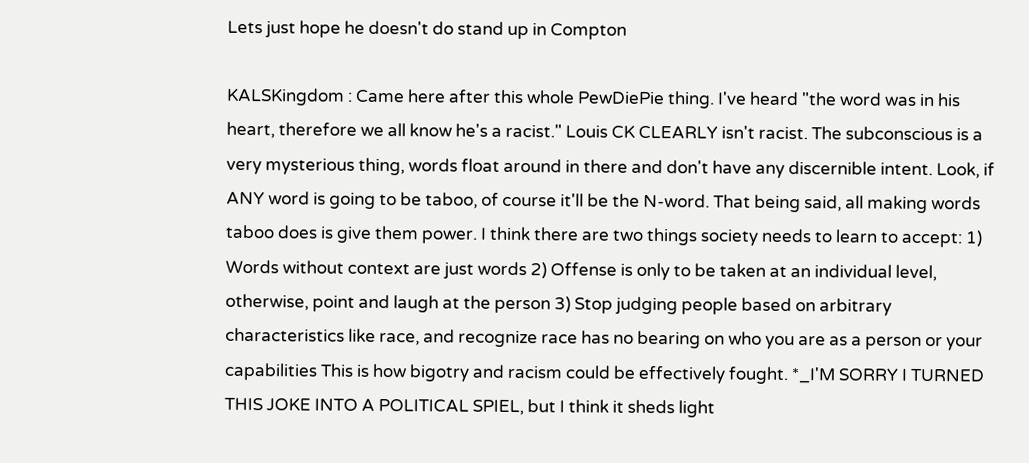Lets just hope he doesn't do stand up in Compton

KALSKingdom : Came here after this whole PewDiePie thing. I've heard "the word was in his heart, therefore we all know he's a racist." Louis CK CLEARLY isn't racist. The subconscious is a very mysterious thing, words float around in there and don't have any discernible intent. Look, if ANY word is going to be taboo, of course it'll be the N-word. That being said, all making words taboo does is give them power. I think there are two things society needs to learn to accept: 1) Words without context are just words 2) Offense is only to be taken at an individual level, otherwise, point and laugh at the person 3) Stop judging people based on arbitrary characteristics like race, and recognize race has no bearing on who you are as a person or your capabilities This is how bigotry and racism could be effectively fought. *_I'M SORRY I TURNED THIS JOKE INTO A POLITICAL SPIEL, but I think it sheds light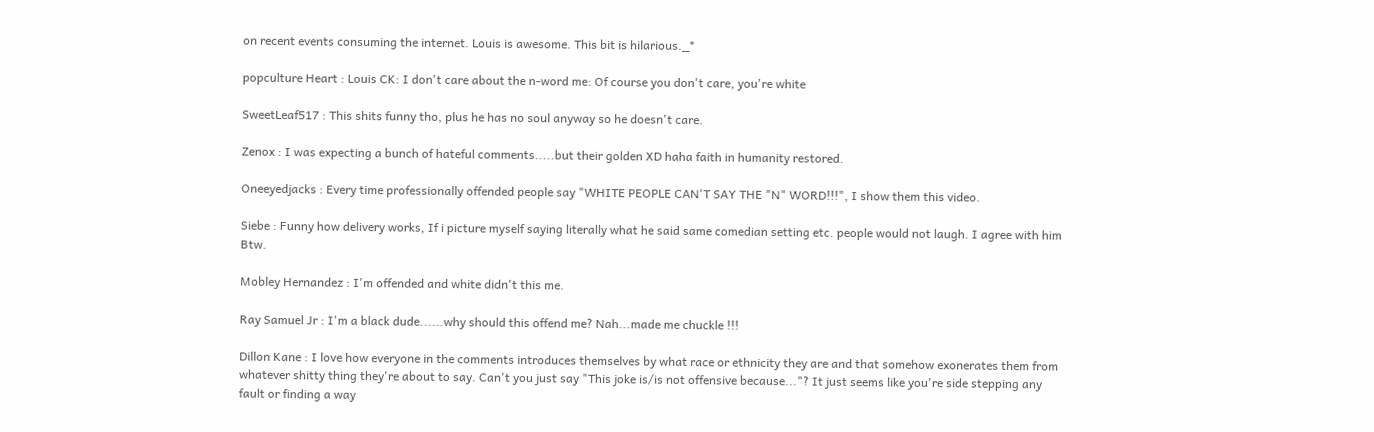on recent events consuming the internet. Louis is awesome. This bit is hilarious._*

popculture Heart : Louis CK: I don't care about the n-word me: Of course you don't care, you're white

SweetLeaf517 : This shits funny tho, plus he has no soul anyway so he doesn't care.

Zenox : I was expecting a bunch of hateful comments.....but their golden XD haha faith in humanity restored.

Oneeyedjacks : Every time professionally offended people say "WHITE PEOPLE CAN'T SAY THE "N" WORD!!!", I show them this video.

Siebe : Funny how delivery works, If i picture myself saying literally what he said same comedian setting etc. people would not laugh. I agree with him Btw.

Mobley Hernandez : I'm offended and white didn't this me.

Ray Samuel Jr : I'm a black dude......why should this offend me? Nah...made me chuckle !!!

Dillon Kane : I love how everyone in the comments introduces themselves by what race or ethnicity they are and that somehow exonerates them from whatever shitty thing they're about to say. Can't you just say "This joke is/is not offensive because..."? It just seems like you're side stepping any fault or finding a way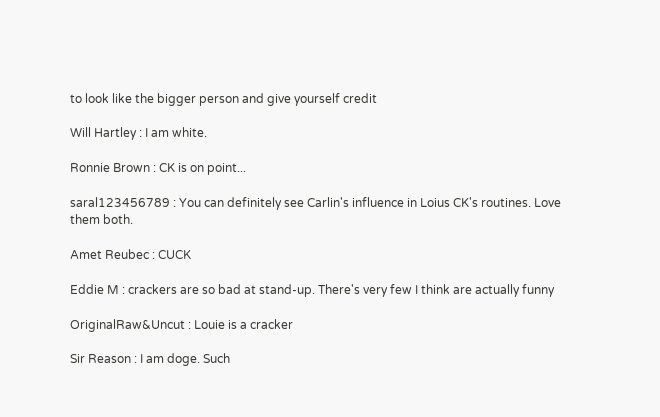to look like the bigger person and give yourself credit

Will Hartley : I am white.

Ronnie Brown : CK is on point...

saral123456789 : You can definitely see Carlin's influence in Loius CK's routines. Love them both.

Amet Reubec : CUCK

Eddie M : crackers are so bad at stand-up. There's very few I think are actually funny

OriginalRaw&Uncut : Louie is a cracker

Sir Reason : I am doge. Such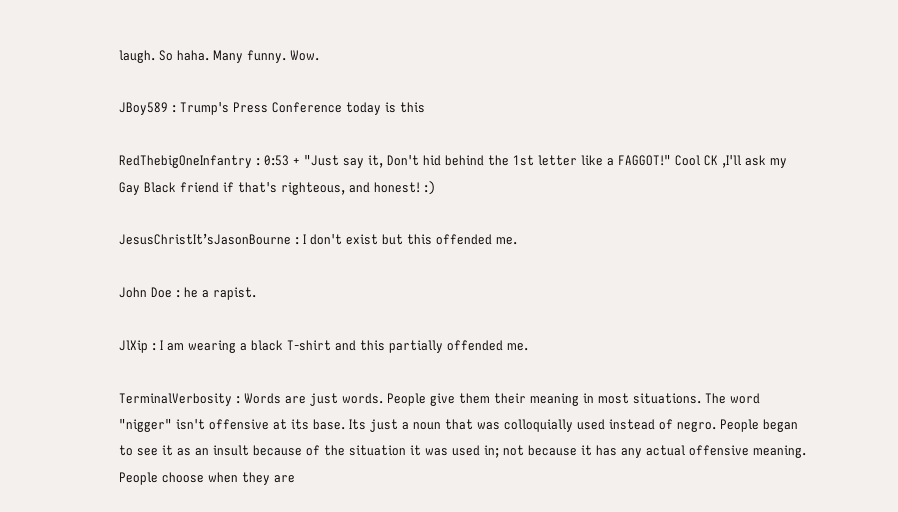laugh. So haha. Many funny. Wow.

JBoy589 : Trump's Press Conference today is this

RedThebigOneInfantry : 0:53 + "Just say it, Don't hid behind the 1st letter like a FAGGOT!" Cool CK ,I'll ask my Gay Black friend if that's righteous, and honest! :)

JesusChristIt’sJasonBourne : I don't exist but this offended me.

John Doe : he a rapist.

JlXip : I am wearing a black T-shirt and this partially offended me.

TerminalVerbosity : Words are just words. People give them their meaning in most situations. The word "nigger" isn't offensive at its base. Its just a noun that was colloquially used instead of negro. People began to see it as an insult because of the situation it was used in; not because it has any actual offensive meaning. People choose when they are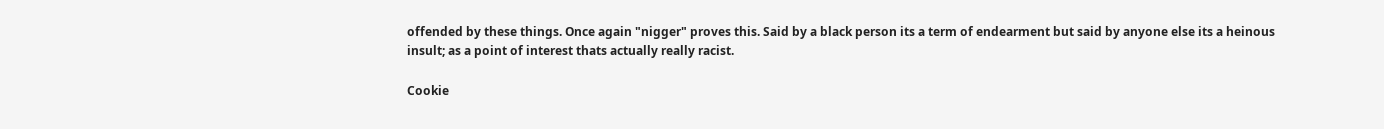offended by these things. Once again "nigger" proves this. Said by a black person its a term of endearment but said by anyone else its a heinous insult; as a point of interest thats actually really racist.

Cookie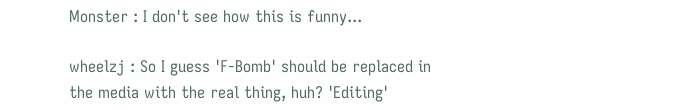Monster : I don't see how this is funny...

wheelzj : So I guess 'F-Bomb' should be replaced in the media with the real thing, huh? 'Editing'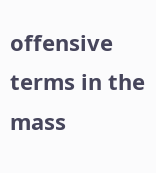offensive terms in the mass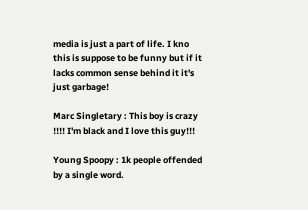media is just a part of life. I kno this is suppose to be funny but if it lacks common sense behind it it's just garbage!

Marc Singletary : This boy is crazy !!!! I'm black and I love this guy!!!

Young Spoopy : 1k people offended by a single word.